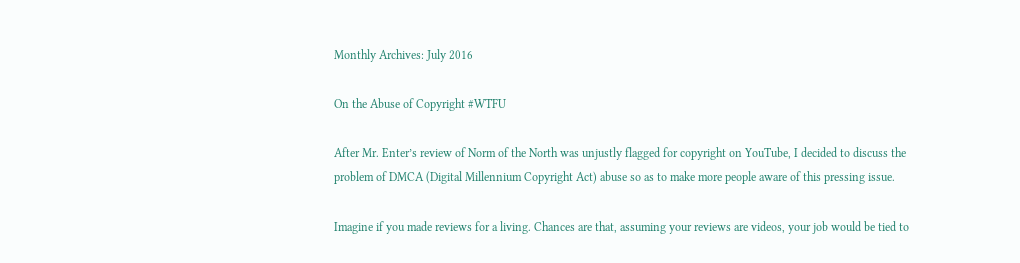Monthly Archives: July 2016

On the Abuse of Copyright #WTFU

After Mr. Enter’s review of Norm of the North was unjustly flagged for copyright on YouTube, I decided to discuss the problem of DMCA (Digital Millennium Copyright Act) abuse so as to make more people aware of this pressing issue.

Imagine if you made reviews for a living. Chances are that, assuming your reviews are videos, your job would be tied to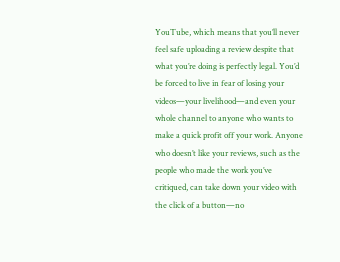YouTube, which means that you’ll never feel safe uploading a review despite that what you’re doing is perfectly legal. You’d be forced to live in fear of losing your videos—your livelihood—and even your whole channel to anyone who wants to make a quick profit off your work. Anyone who doesn’t like your reviews, such as the people who made the work you’ve critiqued, can take down your video with the click of a button—no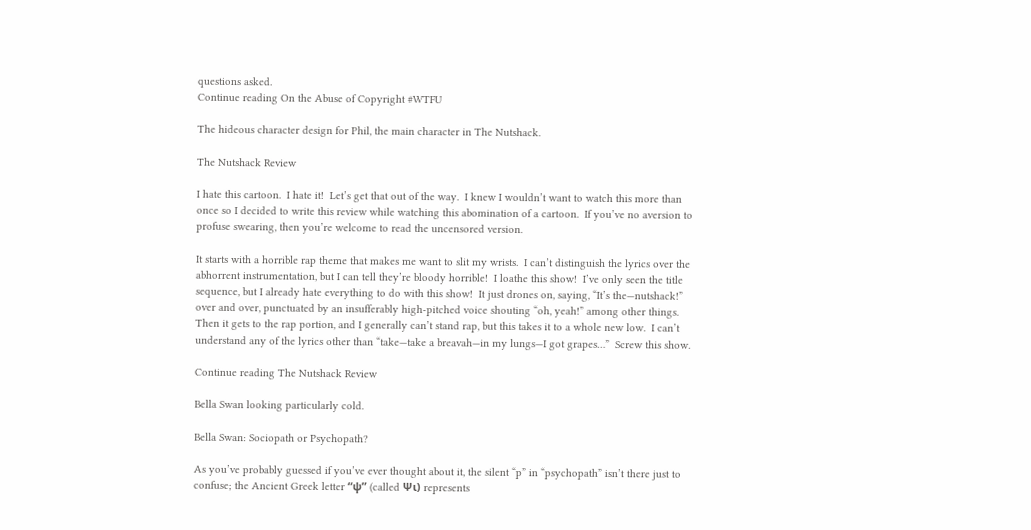questions asked.
Continue reading On the Abuse of Copyright #WTFU

The hideous character design for Phil, the main character in The Nutshack.

The Nutshack Review

I hate this cartoon.  I hate it!  Let’s get that out of the way.  I knew I wouldn’t want to watch this more than once so I decided to write this review while watching this abomination of a cartoon.  If you’ve no aversion to profuse swearing, then you’re welcome to read the uncensored version.

It starts with a horrible rap theme that makes me want to slit my wrists.  I can’t distinguish the lyrics over the abhorrent instrumentation, but I can tell they’re bloody horrible!  I loathe this show!  I’ve only seen the title sequence, but I already hate everything to do with this show!  It just drones on, saying, “It’s the—nutshack!” over and over, punctuated by an insufferably high-pitched voice shouting “oh, yeah!” among other things.  Then it gets to the rap portion, and I generally can’t stand rap, but this takes it to a whole new low.  I can’t understand any of the lyrics other than “take—take a breavah—in my lungs—I got grapes…”  Screw this show.

Continue reading The Nutshack Review

Bella Swan looking particularly cold.

Bella Swan: Sociopath or Psychopath?

As you’ve probably guessed if you’ve ever thought about it, the silent “p” in “psychopath” isn’t there just to confuse; the Ancient Greek letter “ψ” (called Ψι) represents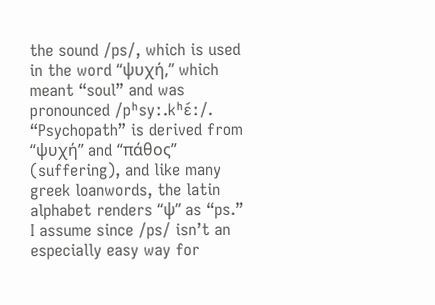the sound /ps/, which is used in the word “ψυχή,” which meant “soul” and was pronounced /pʰsyː.kʰɛ᷄ː/. “Psychopath” is derived from “ψυχή” and “πάθος” (suffering), and like many greek loanwords, the latin alphabet renders “ψ” as “ps.” I assume since /ps/ isn’t an especially easy way for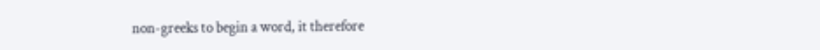non-greeks to begin a word, it therefore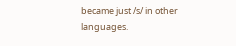became just /s/ in other languages.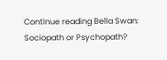Continue reading Bella Swan: Sociopath or Psychopath?